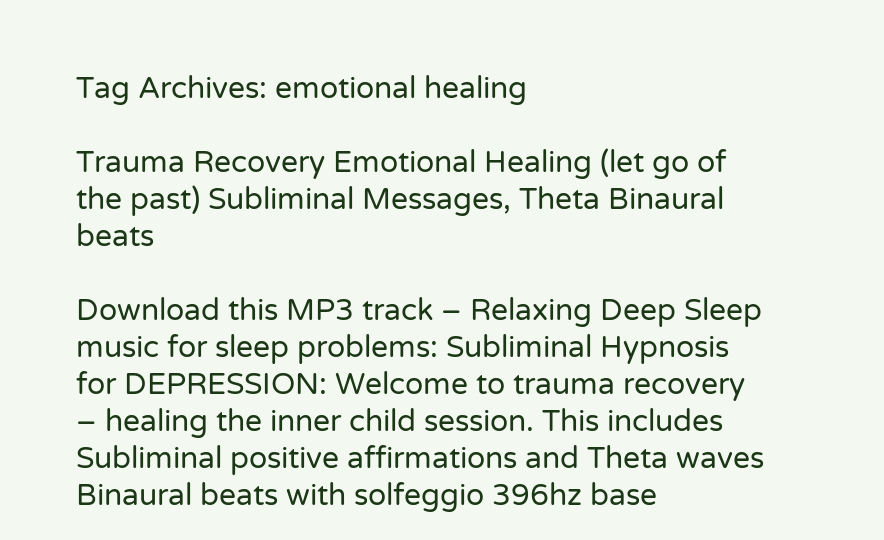Tag Archives: emotional healing

Trauma Recovery Emotional Healing (let go of the past) Subliminal Messages, Theta Binaural beats

Download this MP3 track – Relaxing Deep Sleep music for sleep problems: Subliminal Hypnosis for DEPRESSION: Welcome to trauma recovery – healing the inner child session. This includes Subliminal positive affirmations and Theta waves Binaural beats with solfeggio 396hz base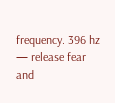frequency. 396 hz — release fear and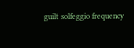guilt solfeggio frequency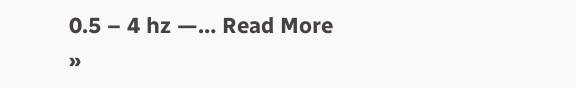0.5 – 4 hz —… Read More »